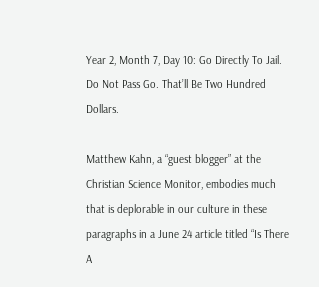Year 2, Month 7, Day 10: Go Directly To Jail. Do Not Pass Go. That’ll Be Two Hundred Dollars.

Matthew Kahn, a “guest blogger” at the Christian Science Monitor, embodies much that is deplorable in our culture in these paragraphs in a June 24 article titled “Is There A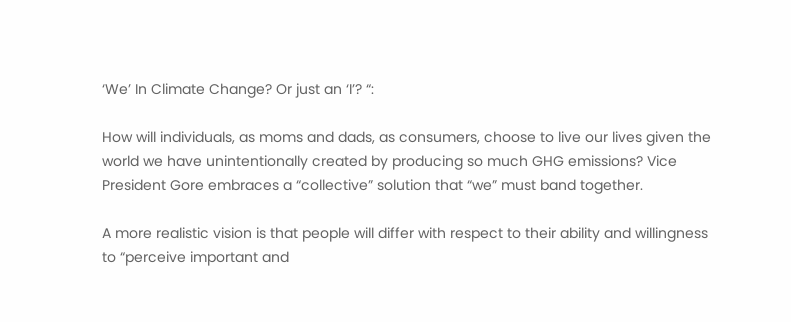‘We’ In Climate Change? Or just an ‘I’? “:

How will individuals, as moms and dads, as consumers, choose to live our lives given the world we have unintentionally created by producing so much GHG emissions? Vice President Gore embraces a “collective” solution that “we” must band together.

A more realistic vision is that people will differ with respect to their ability and willingness to “perceive important and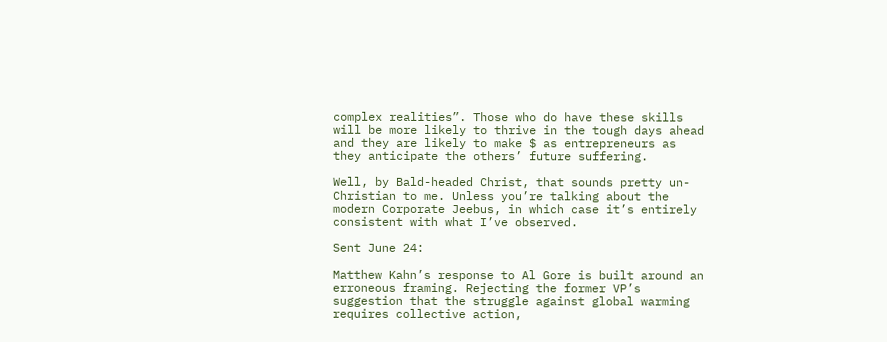complex realities”. Those who do have these skills will be more likely to thrive in the tough days ahead and they are likely to make $ as entrepreneurs as they anticipate the others’ future suffering.

Well, by Bald-headed Christ, that sounds pretty un-Christian to me. Unless you’re talking about the modern Corporate Jeebus, in which case it’s entirely consistent with what I’ve observed.

Sent June 24:

Matthew Kahn’s response to Al Gore is built around an erroneous framing. Rejecting the former VP’s suggestion that the struggle against global warming requires collective action,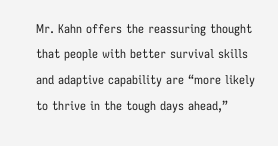Mr. Kahn offers the reassuring thought that people with better survival skills and adaptive capability are “more likely to thrive in the tough days ahead,”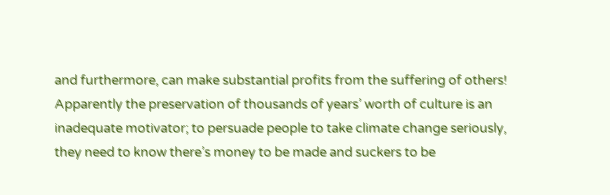and furthermore, can make substantial profits from the suffering of others! Apparently the preservation of thousands of years’ worth of culture is an inadequate motivator; to persuade people to take climate change seriously, they need to know there’s money to be made and suckers to be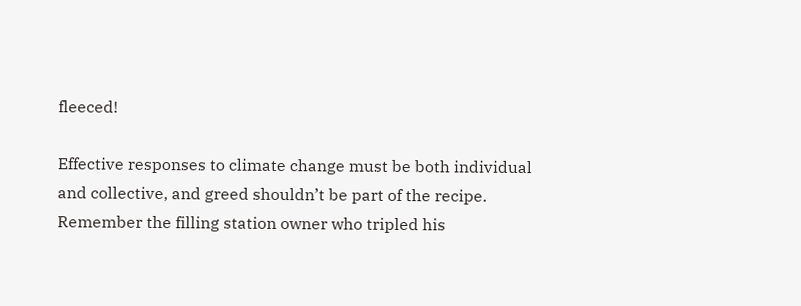fleeced!

Effective responses to climate change must be both individual and collective, and greed shouldn’t be part of the recipe. Remember the filling station owner who tripled his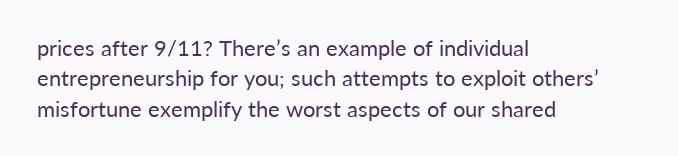prices after 9/11? There’s an example of individual entrepreneurship for you; such attempts to exploit others’ misfortune exemplify the worst aspects of our shared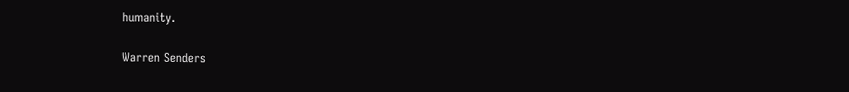humanity.

Warren Senders